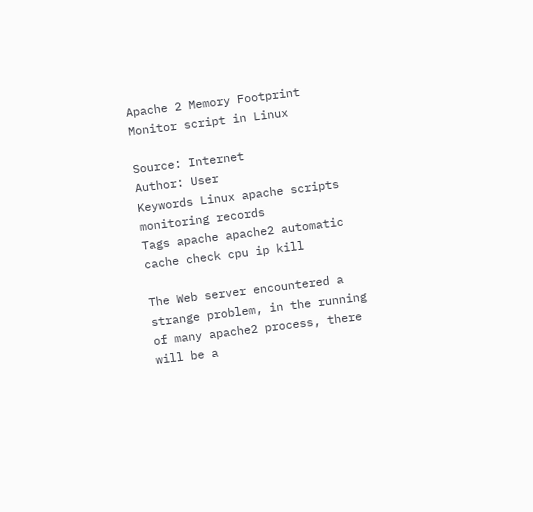Apache 2 Memory Footprint Monitor script in Linux

Source: Internet
Author: User
Keywords Linux apache scripts monitoring records
Tags apache apache2 automatic cache check cpu ip kill

The Web server encountered a strange problem, in the running of many apache2 process, there will be a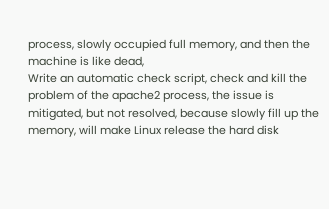process, slowly occupied full memory, and then the machine is like dead,
Write an automatic check script, check and kill the problem of the apache2 process, the issue is mitigated, but not resolved, because slowly fill up the memory, will make Linux release the hard disk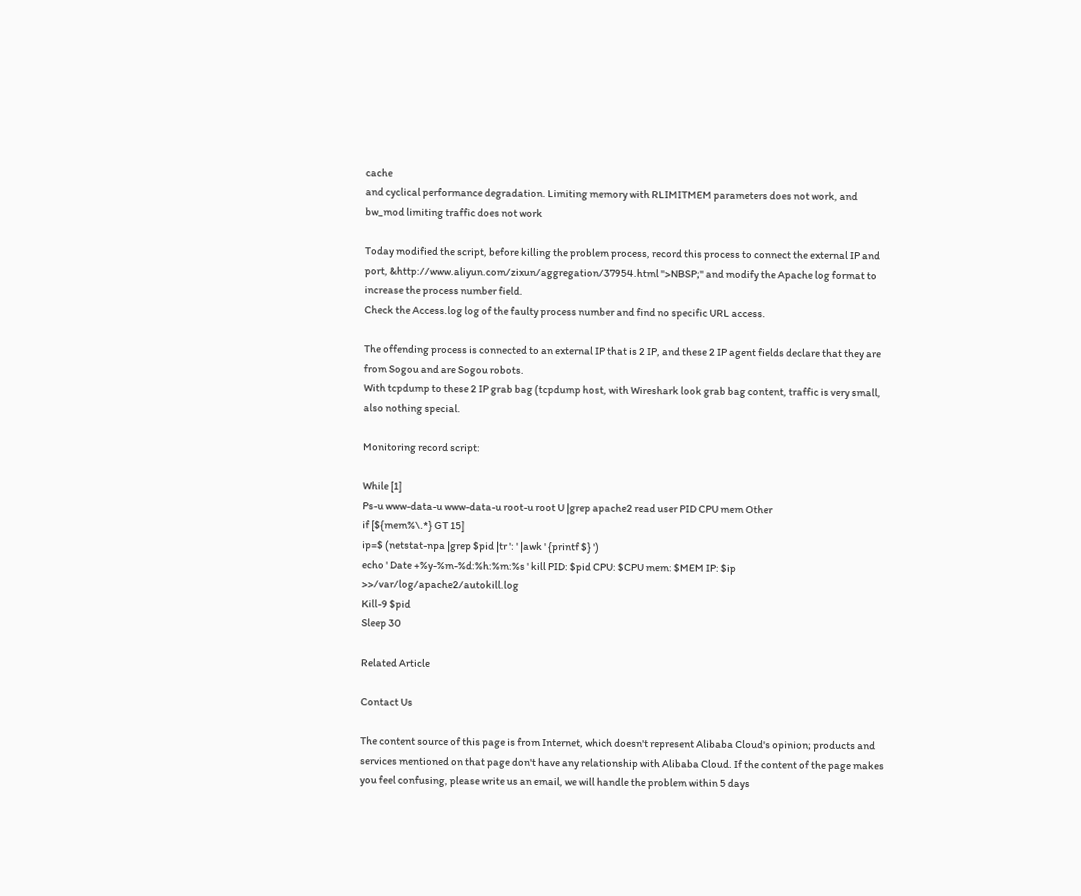cache
and cyclical performance degradation. Limiting memory with RLIMITMEM parameters does not work, and bw_mod limiting traffic does not work

Today modified the script, before killing the problem process, record this process to connect the external IP and port, &http://www.aliyun.com/zixun/aggregation/37954.html ">NBSP;" and modify the Apache log format to increase the process number field.
Check the Access.log log of the faulty process number and find no specific URL access.

The offending process is connected to an external IP that is 2 IP, and these 2 IP agent fields declare that they are from Sogou and are Sogou robots.
With tcpdump to these 2 IP grab bag (tcpdump host, with Wireshark look grab bag content, traffic is very small, also nothing special.

Monitoring record script:

While [1]
Ps-u www-data-u www-data-u root-u root U |grep apache2 read user PID CPU mem Other
if [${mem%\.*} GT 15]
ip=$ (netstat-npa |grep $pid |tr ': ' |awk ' {printf $} ')
echo ' Date +%y-%m-%d:%h:%m:%s ' kill PID: $pid CPU: $CPU mem: $MEM IP: $ip >>/var/log/apache2/autokill.log
Kill-9 $pid
Sleep 30

Related Article

Contact Us

The content source of this page is from Internet, which doesn't represent Alibaba Cloud's opinion; products and services mentioned on that page don't have any relationship with Alibaba Cloud. If the content of the page makes you feel confusing, please write us an email, we will handle the problem within 5 days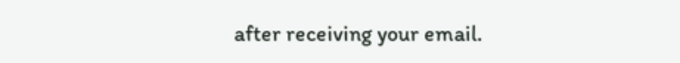after receiving your email.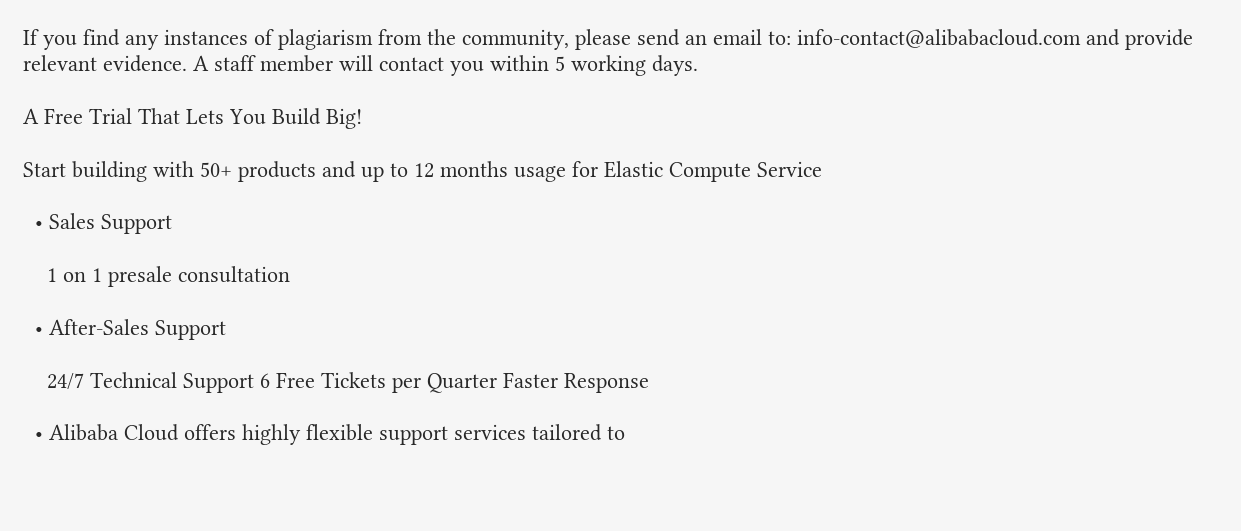If you find any instances of plagiarism from the community, please send an email to: info-contact@alibabacloud.com and provide relevant evidence. A staff member will contact you within 5 working days.

A Free Trial That Lets You Build Big!

Start building with 50+ products and up to 12 months usage for Elastic Compute Service

  • Sales Support

    1 on 1 presale consultation

  • After-Sales Support

    24/7 Technical Support 6 Free Tickets per Quarter Faster Response

  • Alibaba Cloud offers highly flexible support services tailored to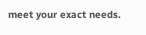meet your exact needs.